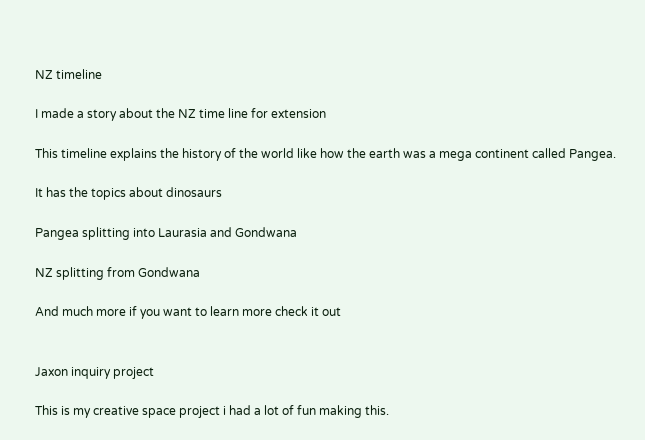NZ timeline

I made a story about the NZ time line for extension

This timeline explains the history of the world like how the earth was a mega continent called Pangea.

It has the topics about dinosaurs

Pangea splitting into Laurasia and Gondwana

NZ splitting from Gondwana

And much more if you want to learn more check it out


Jaxon inquiry project

This is my creative space project i had a lot of fun making this.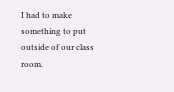I had to make something to put outside of our class room.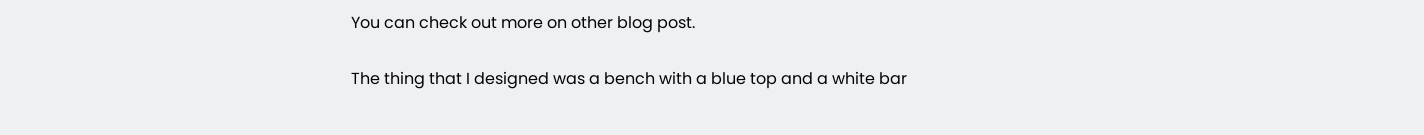You can check out more on other blog post.

The thing that I designed was a bench with a blue top and a white bar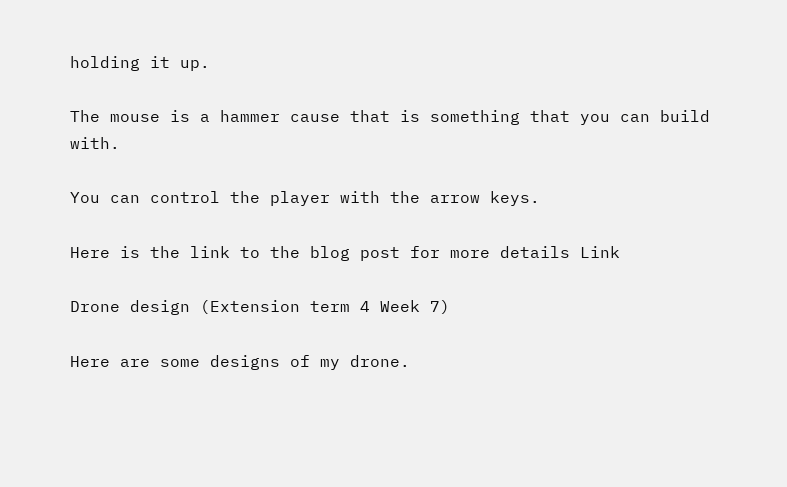holding it up.

The mouse is a hammer cause that is something that you can build with.

You can control the player with the arrow keys.

Here is the link to the blog post for more details Link

Drone design (Extension term 4 Week 7)

Here are some designs of my drone.